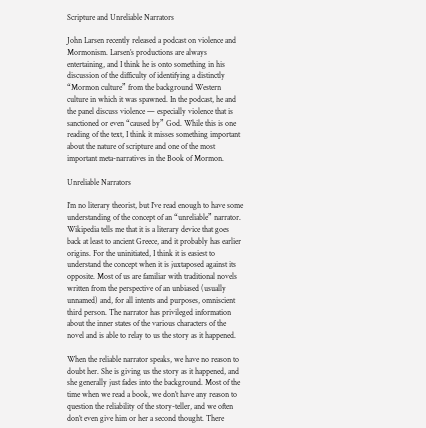Scripture and Unreliable Narrators

John Larsen recently released a podcast on violence and Mormonism. Larsen’s productions are always entertaining, and I think he is onto something in his discussion of the difficulty of identifying a distinctly “Mormon culture” from the background Western culture in which it was spawned. In the podcast, he and the panel discuss violence — especially violence that is sanctioned or even “caused by” God. While this is one reading of the text, I think it misses something important about the nature of scripture and one of the most important meta-narratives in the Book of Mormon.

Unreliable Narrators

I’m no literary theorist, but I’ve read enough to have some understanding of the concept of an “unreliable” narrator. Wikipedia tells me that it is a literary device that goes back at least to ancient Greece, and it probably has earlier origins. For the uninitiated, I think it is easiest to understand the concept when it is juxtaposed against its opposite. Most of us are familiar with traditional novels written from the perspective of an unbiased (usually unnamed) and, for all intents and purposes, omniscient third person. The narrator has privileged information about the inner states of the various characters of the novel and is able to relay to us the story as it happened.

When the reliable narrator speaks, we have no reason to doubt her. She is giving us the story as it happened, and she generally just fades into the background. Most of the time when we read a book, we don’t have any reason to question the reliability of the story-teller, and we often don’t even give him or her a second thought. There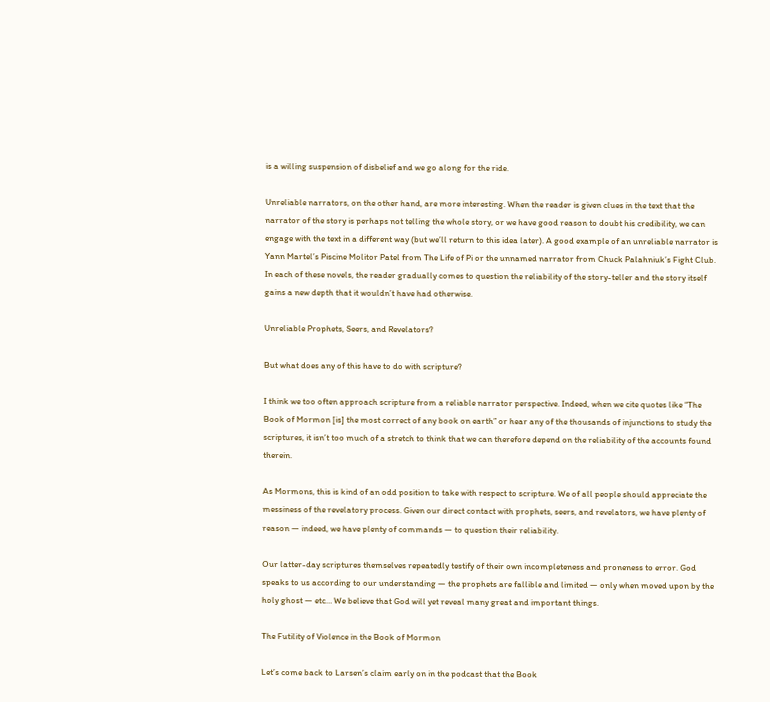is a willing suspension of disbelief and we go along for the ride.

Unreliable narrators, on the other hand, are more interesting. When the reader is given clues in the text that the narrator of the story is perhaps not telling the whole story, or we have good reason to doubt his credibility, we can engage with the text in a different way (but we’ll return to this idea later). A good example of an unreliable narrator is Yann Martel’s Piscine Molitor Patel from The Life of Pi or the unnamed narrator from Chuck Palahniuk’s Fight Club. In each of these novels, the reader gradually comes to question the reliability of the story-teller and the story itself gains a new depth that it wouldn’t have had otherwise.

Unreliable Prophets, Seers, and Revelators?

But what does any of this have to do with scripture?

I think we too often approach scripture from a reliable narrator perspective. Indeed, when we cite quotes like “The Book of Mormon [is] the most correct of any book on earth” or hear any of the thousands of injunctions to study the scriptures, it isn’t too much of a stretch to think that we can therefore depend on the reliability of the accounts found therein.

As Mormons, this is kind of an odd position to take with respect to scripture. We of all people should appreciate the messiness of the revelatory process. Given our direct contact with prophets, seers, and revelators, we have plenty of reason — indeed, we have plenty of commands — to question their reliability.

Our latter-day scriptures themselves repeatedly testify of their own incompleteness and proneness to error. God speaks to us according to our understanding — the prophets are fallible and limited — only when moved upon by the holy ghost — etc… We believe that God will yet reveal many great and important things.

The Futility of Violence in the Book of Mormon

Let’s come back to Larsen’s claim early on in the podcast that the Book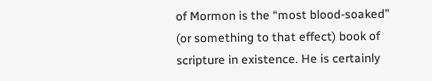of Mormon is the “most blood-soaked” (or something to that effect) book of scripture in existence. He is certainly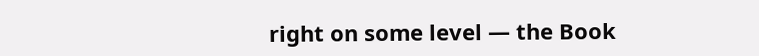right on some level — the Book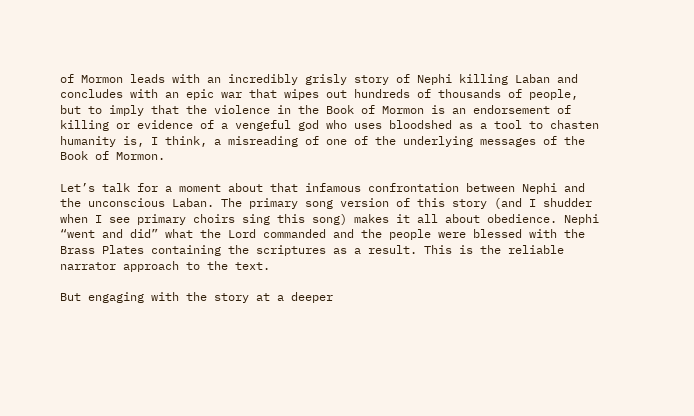of Mormon leads with an incredibly grisly story of Nephi killing Laban and concludes with an epic war that wipes out hundreds of thousands of people, but to imply that the violence in the Book of Mormon is an endorsement of killing or evidence of a vengeful god who uses bloodshed as a tool to chasten humanity is, I think, a misreading of one of the underlying messages of the Book of Mormon.

Let’s talk for a moment about that infamous confrontation between Nephi and the unconscious Laban. The primary song version of this story (and I shudder when I see primary choirs sing this song) makes it all about obedience. Nephi “went and did” what the Lord commanded and the people were blessed with the Brass Plates containing the scriptures as a result. This is the reliable narrator approach to the text.

But engaging with the story at a deeper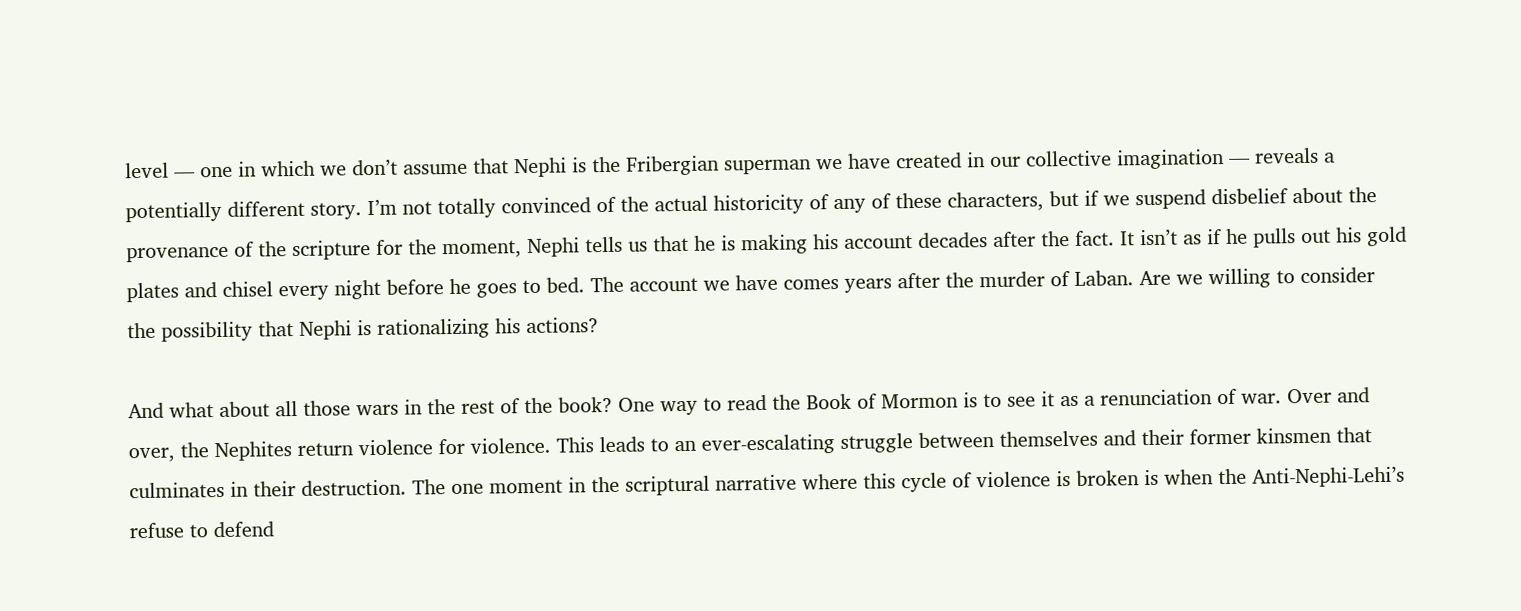level — one in which we don’t assume that Nephi is the Fribergian superman we have created in our collective imagination — reveals a potentially different story. I’m not totally convinced of the actual historicity of any of these characters, but if we suspend disbelief about the provenance of the scripture for the moment, Nephi tells us that he is making his account decades after the fact. It isn’t as if he pulls out his gold plates and chisel every night before he goes to bed. The account we have comes years after the murder of Laban. Are we willing to consider the possibility that Nephi is rationalizing his actions?

And what about all those wars in the rest of the book? One way to read the Book of Mormon is to see it as a renunciation of war. Over and over, the Nephites return violence for violence. This leads to an ever-escalating struggle between themselves and their former kinsmen that culminates in their destruction. The one moment in the scriptural narrative where this cycle of violence is broken is when the Anti-Nephi-Lehi’s refuse to defend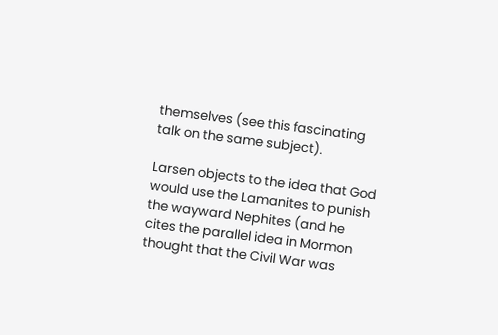themselves (see this fascinating talk on the same subject).

Larsen objects to the idea that God would use the Lamanites to punish the wayward Nephites (and he cites the parallel idea in Mormon thought that the Civil War was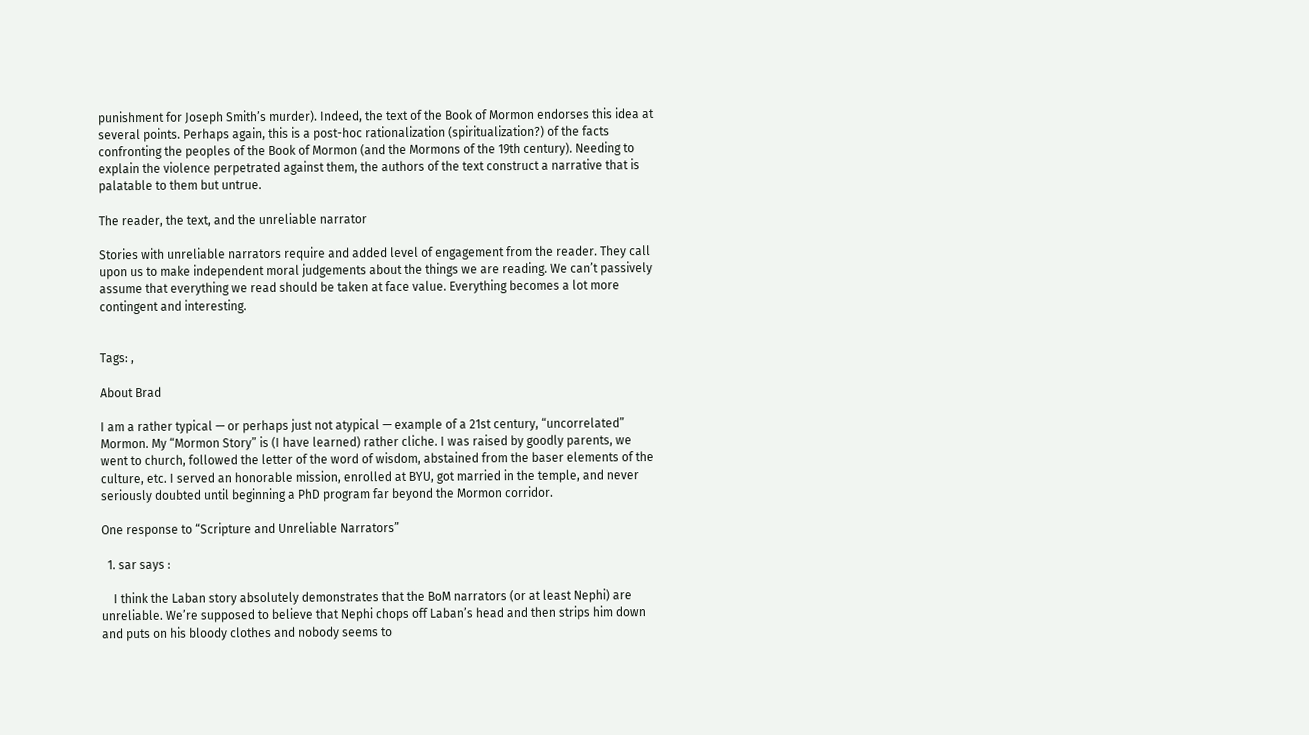punishment for Joseph Smith’s murder). Indeed, the text of the Book of Mormon endorses this idea at several points. Perhaps again, this is a post-hoc rationalization (spiritualization?) of the facts confronting the peoples of the Book of Mormon (and the Mormons of the 19th century). Needing to explain the violence perpetrated against them, the authors of the text construct a narrative that is palatable to them but untrue.

The reader, the text, and the unreliable narrator

Stories with unreliable narrators require and added level of engagement from the reader. They call upon us to make independent moral judgements about the things we are reading. We can’t passively assume that everything we read should be taken at face value. Everything becomes a lot more contingent and interesting.


Tags: ,

About Brad

I am a rather typical — or perhaps just not atypical — example of a 21st century, “uncorrelated” Mormon. My “Mormon Story” is (I have learned) rather cliche. I was raised by goodly parents, we went to church, followed the letter of the word of wisdom, abstained from the baser elements of the culture, etc. I served an honorable mission, enrolled at BYU, got married in the temple, and never seriously doubted until beginning a PhD program far beyond the Mormon corridor.

One response to “Scripture and Unreliable Narrators”

  1. sar says :

    I think the Laban story absolutely demonstrates that the BoM narrators (or at least Nephi) are unreliable. We’re supposed to believe that Nephi chops off Laban’s head and then strips him down and puts on his bloody clothes and nobody seems to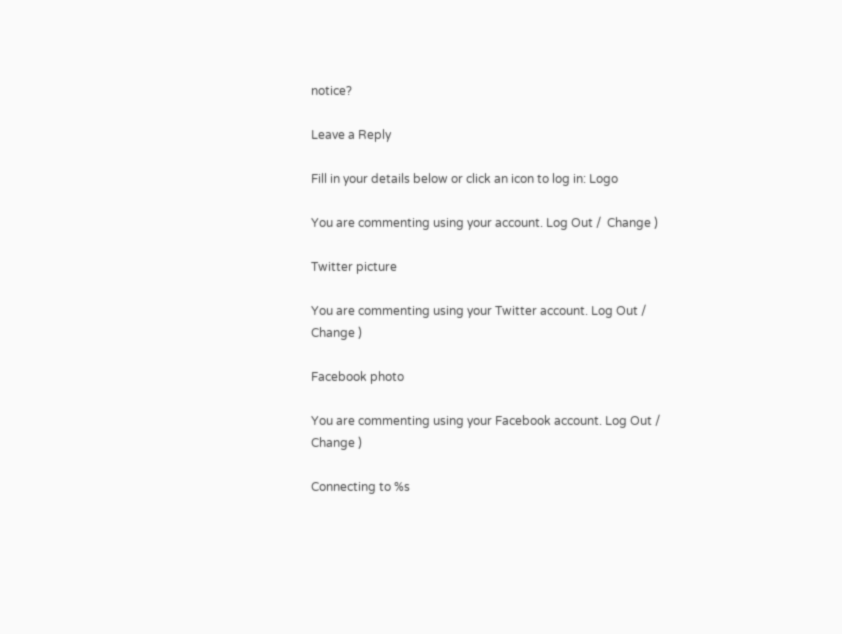notice?

Leave a Reply

Fill in your details below or click an icon to log in: Logo

You are commenting using your account. Log Out /  Change )

Twitter picture

You are commenting using your Twitter account. Log Out /  Change )

Facebook photo

You are commenting using your Facebook account. Log Out /  Change )

Connecting to %s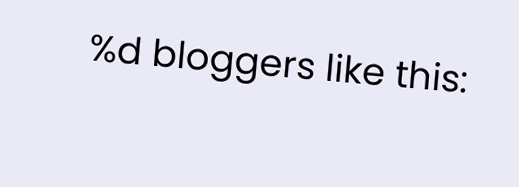%d bloggers like this: